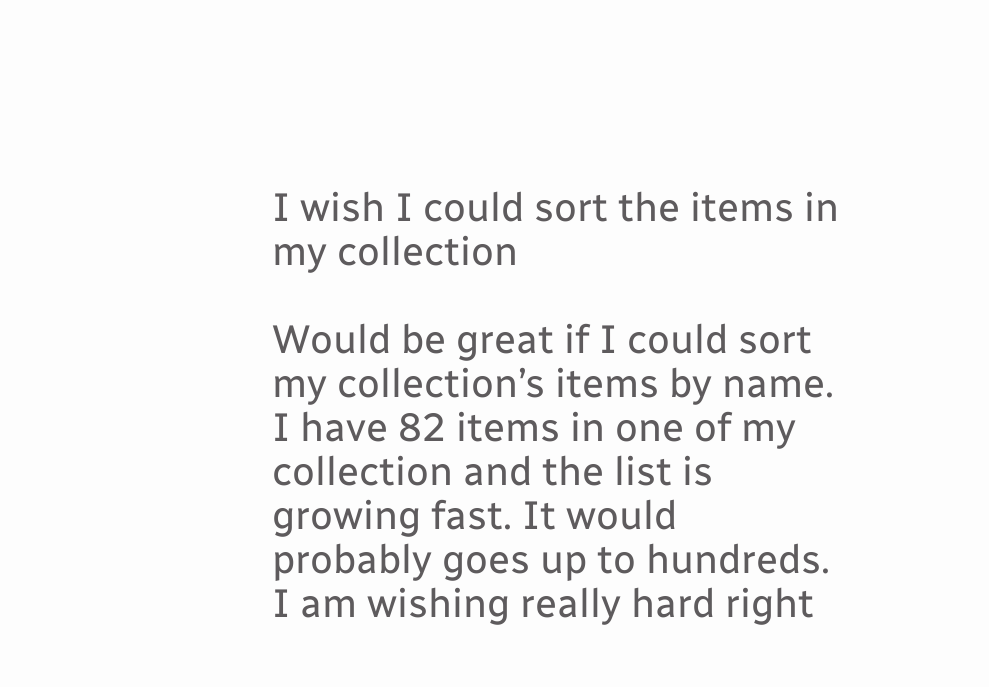I wish I could sort the items in my collection

Would be great if I could sort my collection’s items by name. I have 82 items in one of my collection and the list is growing fast. It would probably goes up to hundreds. I am wishing really hard right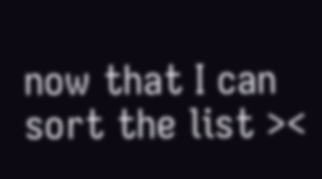now that I can sort the list ><